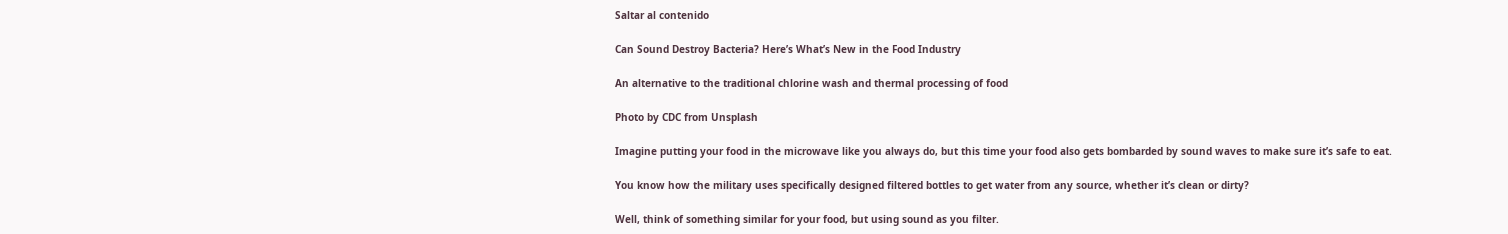Saltar al contenido

Can Sound Destroy Bacteria? Here’s What’s New in the Food Industry

An alternative to the traditional chlorine wash and thermal processing of food

Photo by CDC from Unsplash

Imagine putting your food in the microwave like you always do, but this time your food also gets bombarded by sound waves to make sure it’s safe to eat.

You know how the military uses specifically designed filtered bottles to get water from any source, whether it’s clean or dirty?

Well, think of something similar for your food, but using sound as you filter.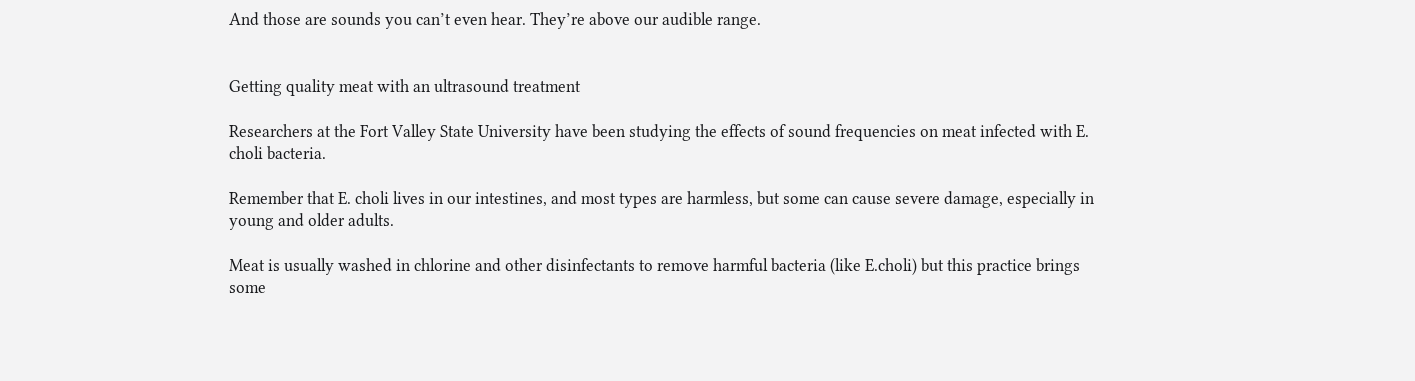And those are sounds you can’t even hear. They’re above our audible range.


Getting quality meat with an ultrasound treatment

Researchers at the Fort Valley State University have been studying the effects of sound frequencies on meat infected with E. choli bacteria.

Remember that E. choli lives in our intestines, and most types are harmless, but some can cause severe damage, especially in young and older adults.

Meat is usually washed in chlorine and other disinfectants to remove harmful bacteria (like E.choli) but this practice brings some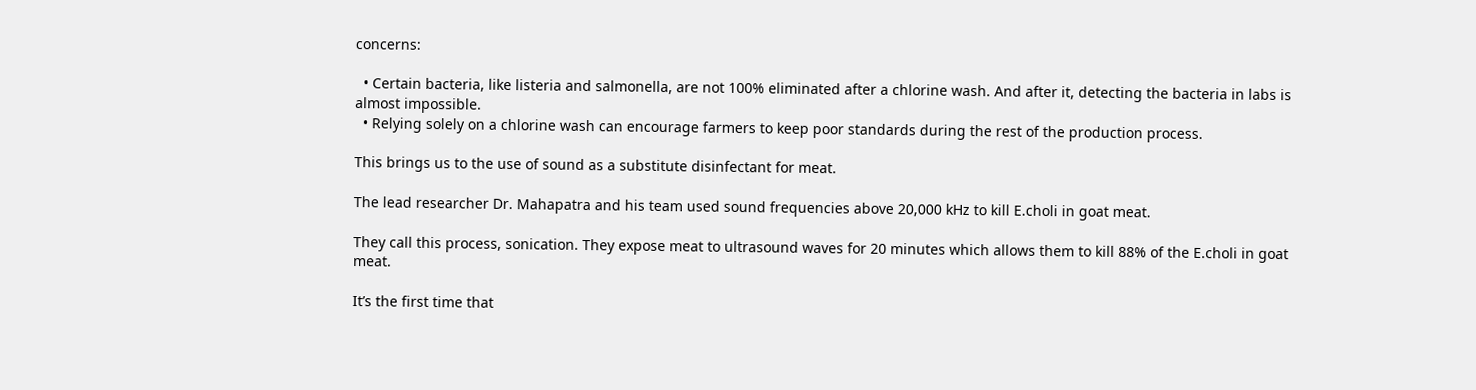concerns:

  • Certain bacteria, like listeria and salmonella, are not 100% eliminated after a chlorine wash. And after it, detecting the bacteria in labs is almost impossible.
  • Relying solely on a chlorine wash can encourage farmers to keep poor standards during the rest of the production process.

This brings us to the use of sound as a substitute disinfectant for meat.

The lead researcher Dr. Mahapatra and his team used sound frequencies above 20,000 kHz to kill E.choli in goat meat.

They call this process, sonication. They expose meat to ultrasound waves for 20 minutes which allows them to kill 88% of the E.choli in goat meat.

It’s the first time that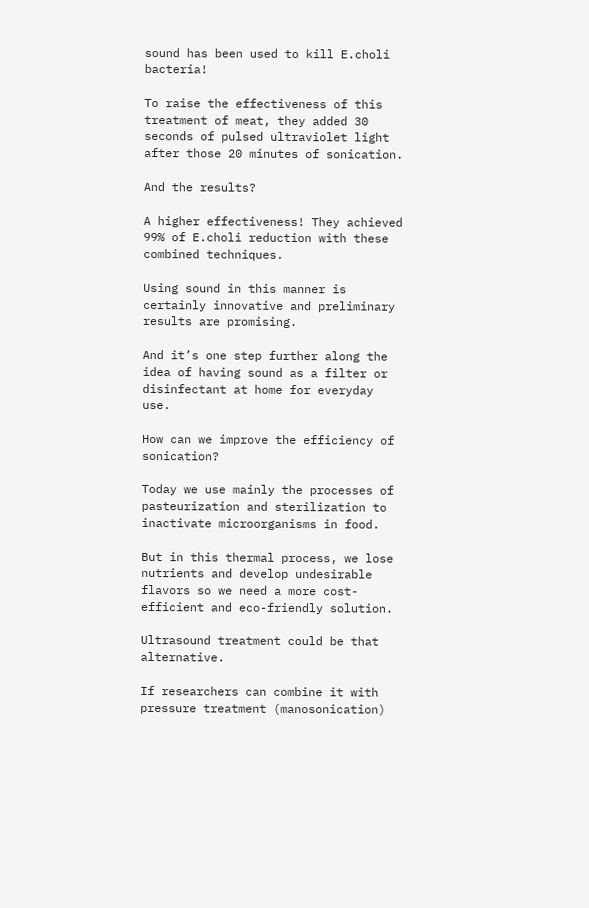sound has been used to kill E.choli bacteria!

To raise the effectiveness of this treatment of meat, they added 30 seconds of pulsed ultraviolet light after those 20 minutes of sonication.

And the results?

A higher effectiveness! They achieved 99% of E.choli reduction with these combined techniques.

Using sound in this manner is certainly innovative and preliminary results are promising.

And it’s one step further along the idea of having sound as a filter or disinfectant at home for everyday use.

How can we improve the efficiency of sonication?

Today we use mainly the processes of pasteurization and sterilization to inactivate microorganisms in food.

But in this thermal process, we lose nutrients and develop undesirable flavors so we need a more cost-efficient and eco-friendly solution.

Ultrasound treatment could be that alternative.

If researchers can combine it with pressure treatment (manosonication)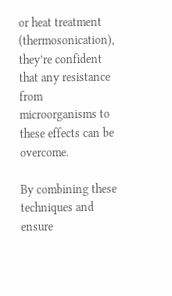or heat treatment (thermosonication), they’re confident that any resistance from microorganisms to these effects can be overcome.

By combining these techniques and ensure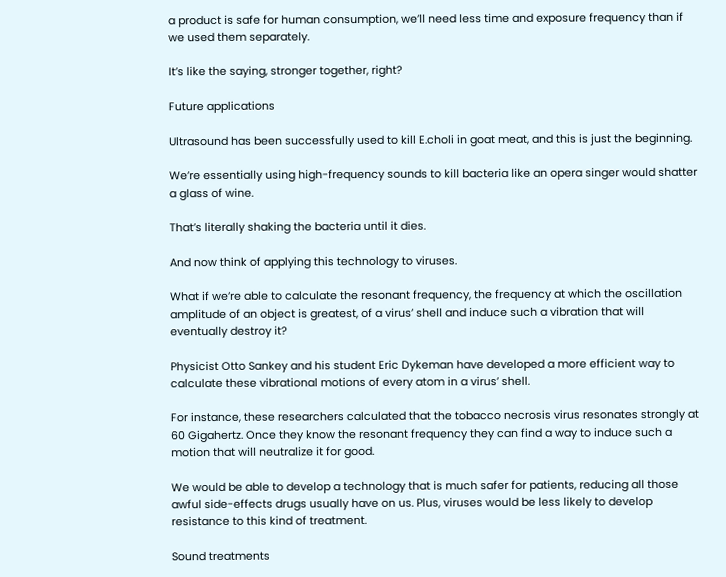a product is safe for human consumption, we’ll need less time and exposure frequency than if we used them separately.

It’s like the saying, stronger together, right?

Future applications

Ultrasound has been successfully used to kill E.choli in goat meat, and this is just the beginning.

We’re essentially using high-frequency sounds to kill bacteria like an opera singer would shatter a glass of wine.

That’s literally shaking the bacteria until it dies.

And now think of applying this technology to viruses.

What if we’re able to calculate the resonant frequency, the frequency at which the oscillation amplitude of an object is greatest, of a virus’ shell and induce such a vibration that will eventually destroy it?

Physicist Otto Sankey and his student Eric Dykeman have developed a more efficient way to calculate these vibrational motions of every atom in a virus’ shell.

For instance, these researchers calculated that the tobacco necrosis virus resonates strongly at 60 Gigahertz. Once they know the resonant frequency they can find a way to induce such a motion that will neutralize it for good.

We would be able to develop a technology that is much safer for patients, reducing all those awful side-effects drugs usually have on us. Plus, viruses would be less likely to develop resistance to this kind of treatment.

Sound treatments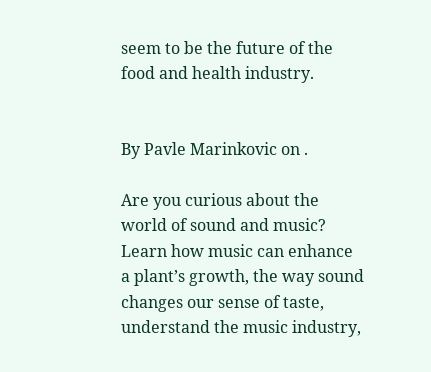seem to be the future of the food and health industry.


By Pavle Marinkovic on .

Are you curious about the world of sound and music? Learn how music can enhance a plant’s growth, the way sound changes our sense of taste, understand the music industry,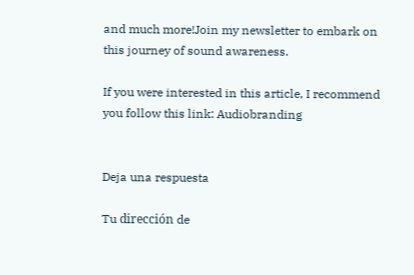and much more!Join my newsletter to embark on this journey of sound awareness.

If you were interested in this article, I recommend you follow this link: Audiobranding


Deja una respuesta

Tu dirección de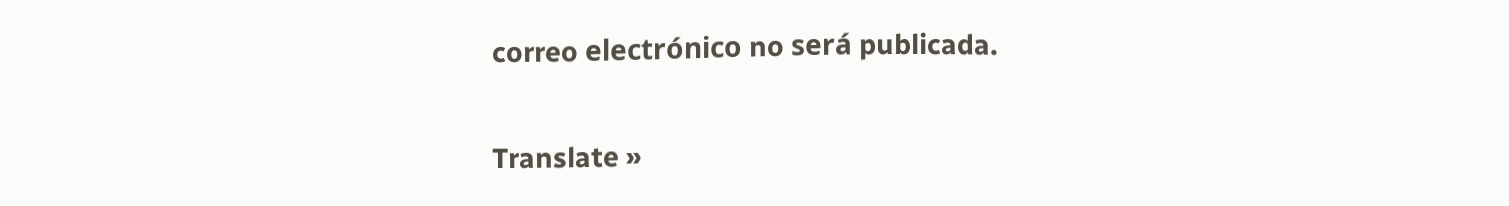correo electrónico no será publicada.

Translate »